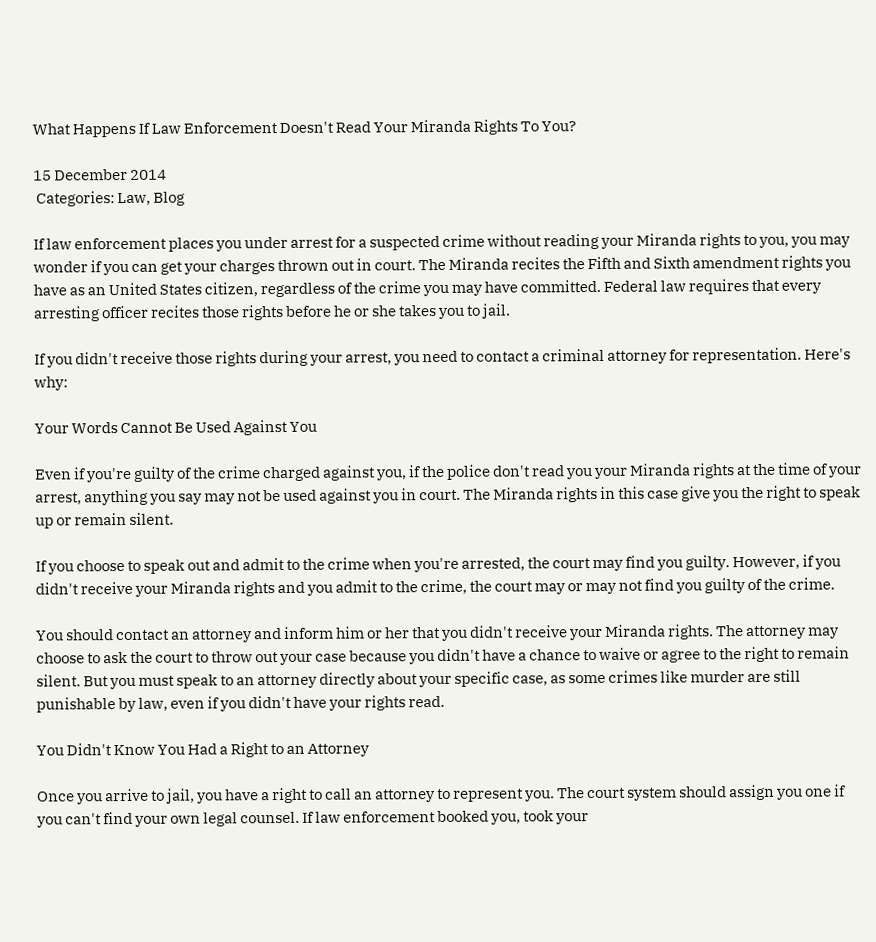What Happens If Law Enforcement Doesn't Read Your Miranda Rights To You?

15 December 2014
 Categories: Law, Blog

If law enforcement places you under arrest for a suspected crime without reading your Miranda rights to you, you may wonder if you can get your charges thrown out in court. The Miranda recites the Fifth and Sixth amendment rights you have as an United States citizen, regardless of the crime you may have committed. Federal law requires that every arresting officer recites those rights before he or she takes you to jail.

If you didn't receive those rights during your arrest, you need to contact a criminal attorney for representation. Here's why:

Your Words Cannot Be Used Against You

Even if you're guilty of the crime charged against you, if the police don't read you your Miranda rights at the time of your arrest, anything you say may not be used against you in court. The Miranda rights in this case give you the right to speak up or remain silent.

If you choose to speak out and admit to the crime when you're arrested, the court may find you guilty. However, if you didn't receive your Miranda rights and you admit to the crime, the court may or may not find you guilty of the crime.

You should contact an attorney and inform him or her that you didn't receive your Miranda rights. The attorney may choose to ask the court to throw out your case because you didn't have a chance to waive or agree to the right to remain silent. But you must speak to an attorney directly about your specific case, as some crimes like murder are still punishable by law, even if you didn't have your rights read.

You Didn't Know You Had a Right to an Attorney

Once you arrive to jail, you have a right to call an attorney to represent you. The court system should assign you one if you can't find your own legal counsel. If law enforcement booked you, took your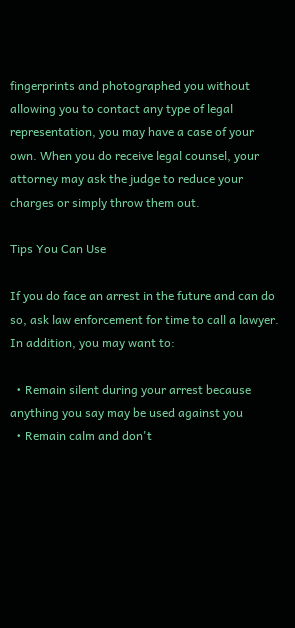fingerprints and photographed you without allowing you to contact any type of legal representation, you may have a case of your own. When you do receive legal counsel, your attorney may ask the judge to reduce your charges or simply throw them out.

Tips You Can Use

If you do face an arrest in the future and can do so, ask law enforcement for time to call a lawyer. In addition, you may want to:

  • Remain silent during your arrest because anything you say may be used against you
  • Remain calm and don't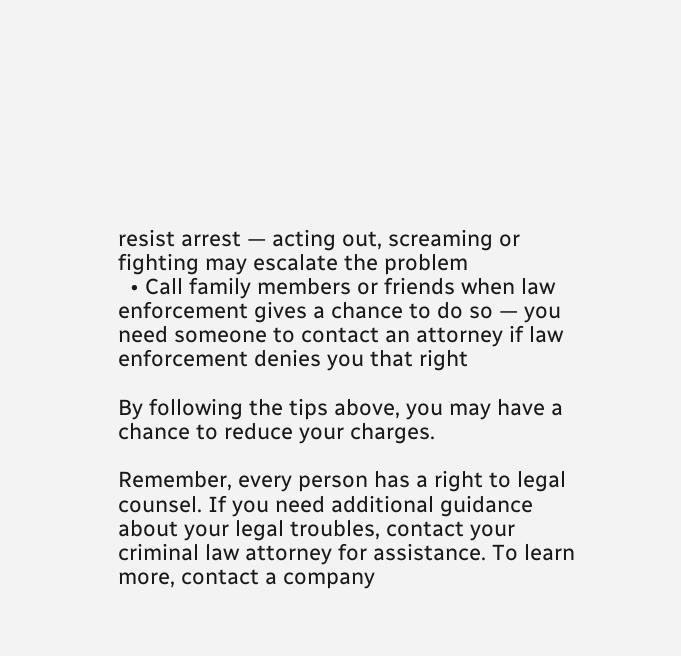resist arrest — acting out, screaming or fighting may escalate the problem
  • Call family members or friends when law enforcement gives a chance to do so — you need someone to contact an attorney if law enforcement denies you that right

By following the tips above, you may have a chance to reduce your charges.

Remember, every person has a right to legal counsel. If you need additional guidance about your legal troubles, contact your criminal law attorney for assistance. To learn more, contact a company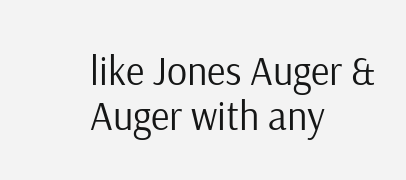like Jones Auger & Auger with any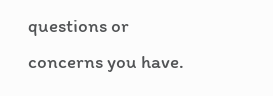questions or concerns you have.